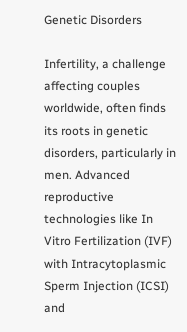Genetic Disorders

Infertility, a challenge affecting couples worldwide, often finds its roots in genetic disorders, particularly in men. Advanced reproductive technologies like In Vitro Fertilization (IVF) with Intracytoplasmic Sperm Injection (ICSI) and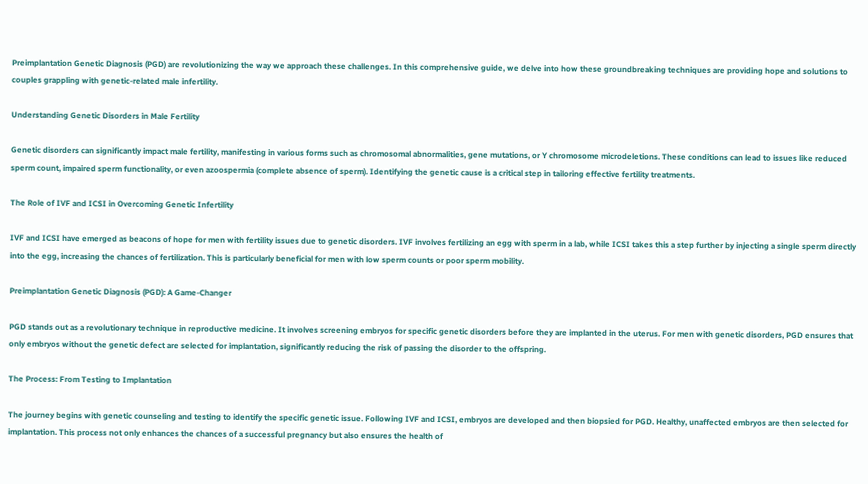Preimplantation Genetic Diagnosis (PGD) are revolutionizing the way we approach these challenges. In this comprehensive guide, we delve into how these groundbreaking techniques are providing hope and solutions to couples grappling with genetic-related male infertility.

Understanding Genetic Disorders in Male Fertility

Genetic disorders can significantly impact male fertility, manifesting in various forms such as chromosomal abnormalities, gene mutations, or Y chromosome microdeletions. These conditions can lead to issues like reduced sperm count, impaired sperm functionality, or even azoospermia (complete absence of sperm). Identifying the genetic cause is a critical step in tailoring effective fertility treatments.

The Role of IVF and ICSI in Overcoming Genetic Infertility

IVF and ICSI have emerged as beacons of hope for men with fertility issues due to genetic disorders. IVF involves fertilizing an egg with sperm in a lab, while ICSI takes this a step further by injecting a single sperm directly into the egg, increasing the chances of fertilization. This is particularly beneficial for men with low sperm counts or poor sperm mobility.

Preimplantation Genetic Diagnosis (PGD): A Game-Changer

PGD stands out as a revolutionary technique in reproductive medicine. It involves screening embryos for specific genetic disorders before they are implanted in the uterus. For men with genetic disorders, PGD ensures that only embryos without the genetic defect are selected for implantation, significantly reducing the risk of passing the disorder to the offspring.

The Process: From Testing to Implantation

The journey begins with genetic counseling and testing to identify the specific genetic issue. Following IVF and ICSI, embryos are developed and then biopsied for PGD. Healthy, unaffected embryos are then selected for implantation. This process not only enhances the chances of a successful pregnancy but also ensures the health of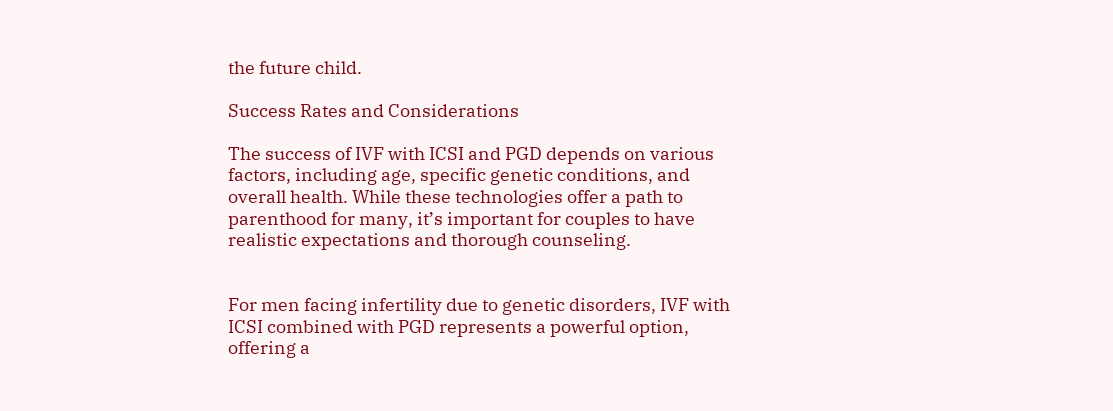the future child.

Success Rates and Considerations

The success of IVF with ICSI and PGD depends on various factors, including age, specific genetic conditions, and overall health. While these technologies offer a path to parenthood for many, it’s important for couples to have realistic expectations and thorough counseling.


For men facing infertility due to genetic disorders, IVF with ICSI combined with PGD represents a powerful option, offering a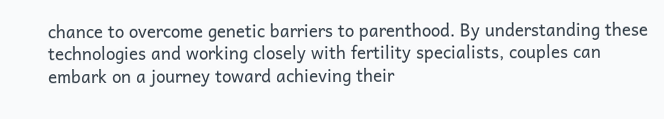chance to overcome genetic barriers to parenthood. By understanding these technologies and working closely with fertility specialists, couples can embark on a journey toward achieving their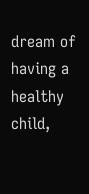dream of having a healthy child,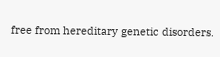free from hereditary genetic disorders.